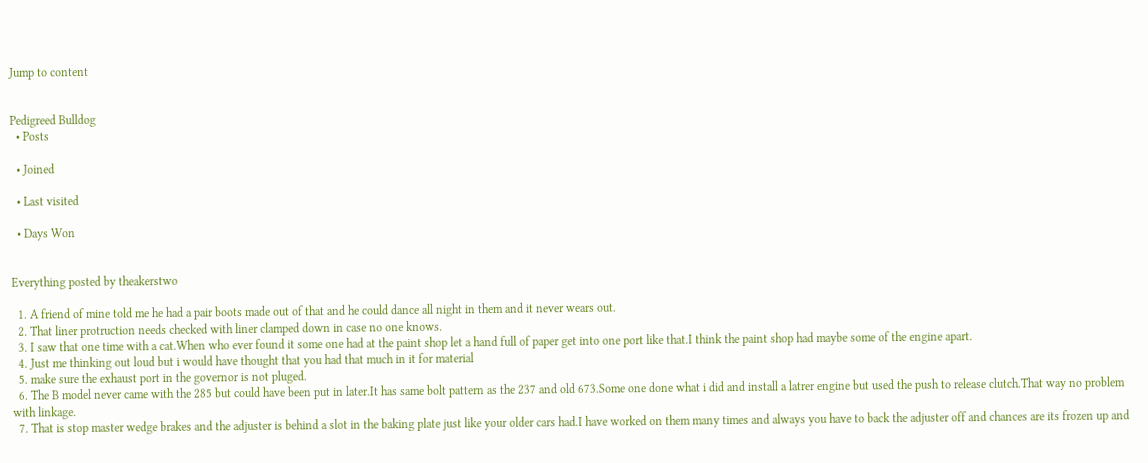Jump to content


Pedigreed Bulldog
  • Posts

  • Joined

  • Last visited

  • Days Won


Everything posted by theakerstwo

  1. A friend of mine told me he had a pair boots made out of that and he could dance all night in them and it never wears out.
  2. That liner protruction needs checked with liner clamped down in case no one knows.
  3. I saw that one time with a cat.When who ever found it some one had at the paint shop let a hand full of paper get into one port like that.I think the paint shop had maybe some of the engine apart.
  4. Just me thinking out loud but i would have thought that you had that much in it for material
  5. make sure the exhaust port in the governor is not pluged.
  6. The B model never came with the 285 but could have been put in later.It has same bolt pattern as the 237 and old 673.Some one done what i did and install a latrer engine but used the push to release clutch.That way no problem with linkage.
  7. That is stop master wedge brakes and the adjuster is behind a slot in the baking plate just like your older cars had.I have worked on them many times and always you have to back the adjuster off and chances are its frozen up and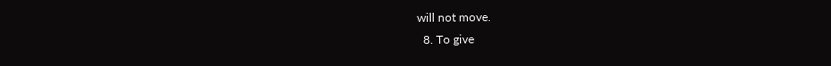will not move.
  8. To give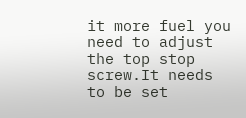it more fuel you need to adjust the top stop screw.It needs to be set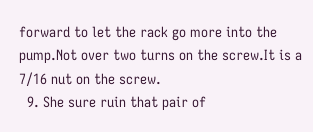forward to let the rack go more into the pump.Not over two turns on the screw.It is a 7/16 nut on the screw.
  9. She sure ruin that pair of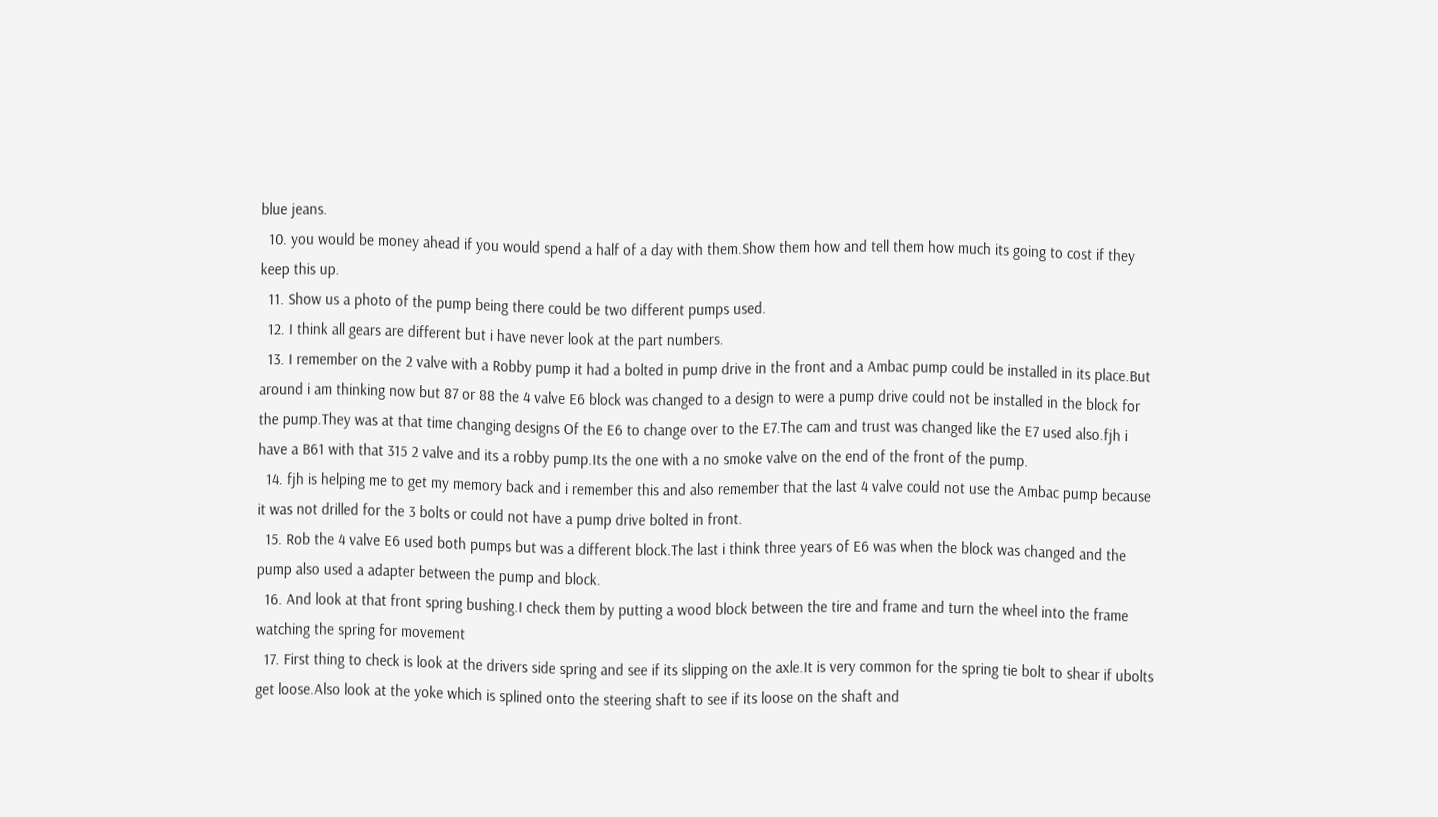blue jeans.
  10. you would be money ahead if you would spend a half of a day with them.Show them how and tell them how much its going to cost if they keep this up.
  11. Show us a photo of the pump being there could be two different pumps used.
  12. I think all gears are different but i have never look at the part numbers.
  13. I remember on the 2 valve with a Robby pump it had a bolted in pump drive in the front and a Ambac pump could be installed in its place.But around i am thinking now but 87 or 88 the 4 valve E6 block was changed to a design to were a pump drive could not be installed in the block for the pump.They was at that time changing designs Of the E6 to change over to the E7.The cam and trust was changed like the E7 used also.fjh i have a B61 with that 315 2 valve and its a robby pump.Its the one with a no smoke valve on the end of the front of the pump.
  14. fjh is helping me to get my memory back and i remember this and also remember that the last 4 valve could not use the Ambac pump because it was not drilled for the 3 bolts or could not have a pump drive bolted in front.
  15. Rob the 4 valve E6 used both pumps but was a different block.The last i think three years of E6 was when the block was changed and the pump also used a adapter between the pump and block.
  16. And look at that front spring bushing.I check them by putting a wood block between the tire and frame and turn the wheel into the frame watching the spring for movement
  17. First thing to check is look at the drivers side spring and see if its slipping on the axle.It is very common for the spring tie bolt to shear if ubolts get loose.Also look at the yoke which is splined onto the steering shaft to see if its loose on the shaft and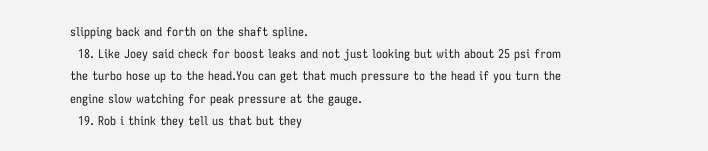slipping back and forth on the shaft spline.
  18. Like Joey said check for boost leaks and not just looking but with about 25 psi from the turbo hose up to the head.You can get that much pressure to the head if you turn the engine slow watching for peak pressure at the gauge.
  19. Rob i think they tell us that but they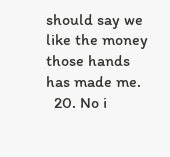should say we like the money those hands has made me.
  20. No i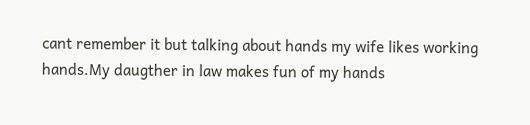cant remember it but talking about hands my wife likes working hands.My daugther in law makes fun of my hands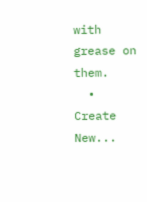with grease on them.
  • Create New...